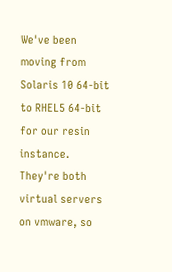We've been moving from Solaris 10 64-bit to RHEL5 64-bit for our resin
instance.  They're both virtual servers on vmware, so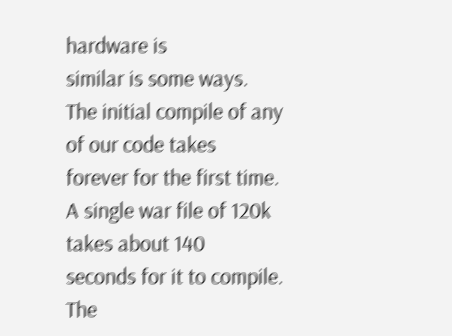hardware is
similar is some ways.  The initial compile of any of our code takes
forever for the first time.  A single war file of 120k takes about 140
seconds for it to compile.  The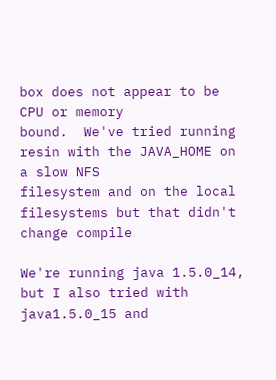box does not appear to be CPU or memory
bound.  We've tried running resin with the JAVA_HOME on a slow NFS
filesystem and on the local filesystems but that didn't change compile

We're running java 1.5.0_14, but I also tried with java1.5.0_15 and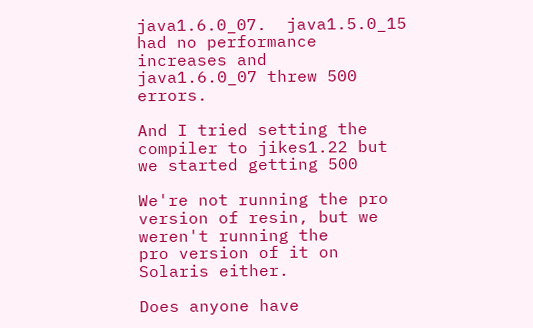java1.6.0_07.  java1.5.0_15 had no performance increases and
java1.6.0_07 threw 500 errors.

And I tried setting the compiler to jikes1.22 but we started getting 500

We're not running the pro version of resin, but we weren't running the
pro version of it on Solaris either.

Does anyone have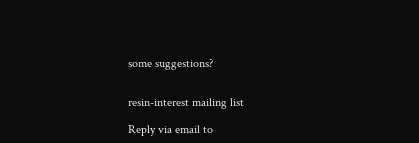some suggestions?


resin-interest mailing list

Reply via email to